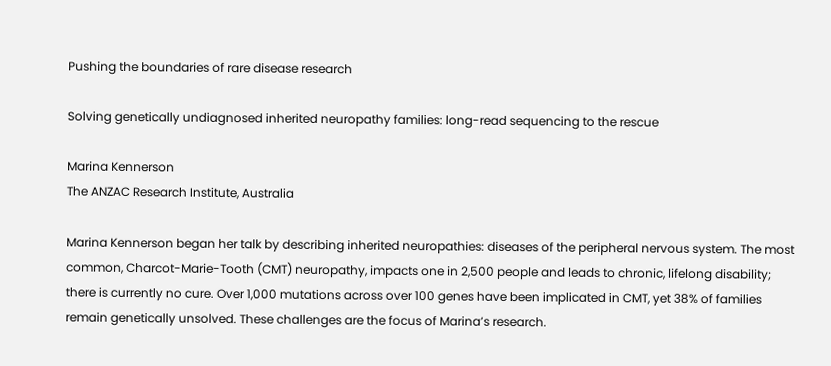Pushing the boundaries of rare disease research

Solving genetically undiagnosed inherited neuropathy families: long-read sequencing to the rescue

Marina Kennerson
The ANZAC Research Institute, Australia

Marina Kennerson began her talk by describing inherited neuropathies: diseases of the peripheral nervous system. The most common, Charcot-Marie-Tooth (CMT) neuropathy, impacts one in 2,500 people and leads to chronic, lifelong disability; there is currently no cure. Over 1,000 mutations across over 100 genes have been implicated in CMT, yet 38% of families remain genetically unsolved. These challenges are the focus of Marina’s research.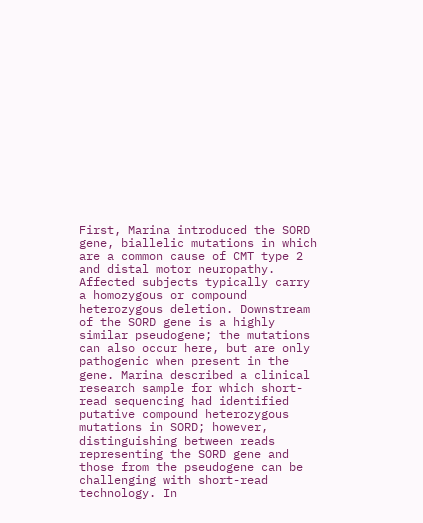First, Marina introduced the SORD gene, biallelic mutations in which are a common cause of CMT type 2 and distal motor neuropathy. Affected subjects typically carry a homozygous or compound heterozygous deletion. Downstream of the SORD gene is a highly similar pseudogene; the mutations can also occur here, but are only pathogenic when present in the gene. Marina described a clinical research sample for which short-read sequencing had identified putative compound heterozygous mutations in SORD; however, distinguishing between reads representing the SORD gene and those from the pseudogene can be challenging with short-read technology. In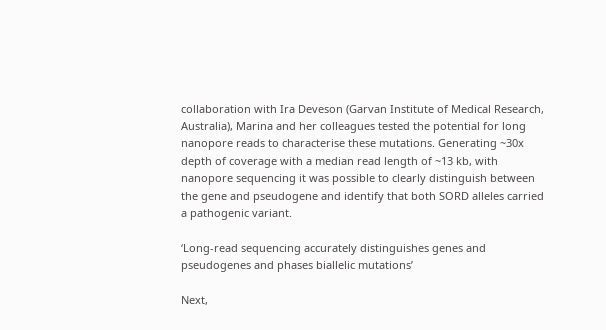collaboration with Ira Deveson (Garvan Institute of Medical Research, Australia), Marina and her colleagues tested the potential for long nanopore reads to characterise these mutations. Generating ~30x depth of coverage with a median read length of ~13 kb, with nanopore sequencing it was possible to clearly distinguish between the gene and pseudogene and identify that both SORD alleles carried a pathogenic variant.

‘Long-read sequencing accurately distinguishes genes and pseudogenes and phases biallelic mutations’

Next,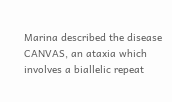Marina described the disease CANVAS, an ataxia which involves a biallelic repeat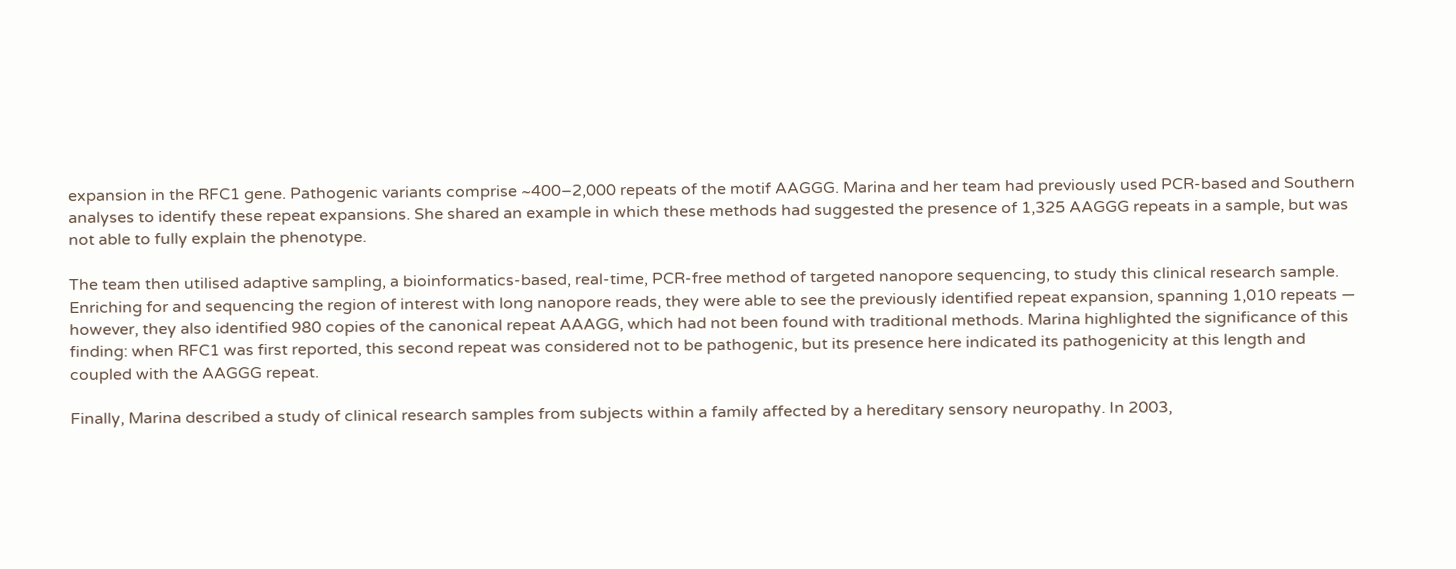expansion in the RFC1 gene. Pathogenic variants comprise ~400–2,000 repeats of the motif AAGGG. Marina and her team had previously used PCR-based and Southern analyses to identify these repeat expansions. She shared an example in which these methods had suggested the presence of 1,325 AAGGG repeats in a sample, but was not able to fully explain the phenotype.

The team then utilised adaptive sampling, a bioinformatics-based, real-time, PCR-free method of targeted nanopore sequencing, to study this clinical research sample. Enriching for and sequencing the region of interest with long nanopore reads, they were able to see the previously identified repeat expansion, spanning 1,010 repeats — however, they also identified 980 copies of the canonical repeat AAAGG, which had not been found with traditional methods. Marina highlighted the significance of this finding: when RFC1 was first reported, this second repeat was considered not to be pathogenic, but its presence here indicated its pathogenicity at this length and coupled with the AAGGG repeat.

Finally, Marina described a study of clinical research samples from subjects within a family affected by a hereditary sensory neuropathy. In 2003,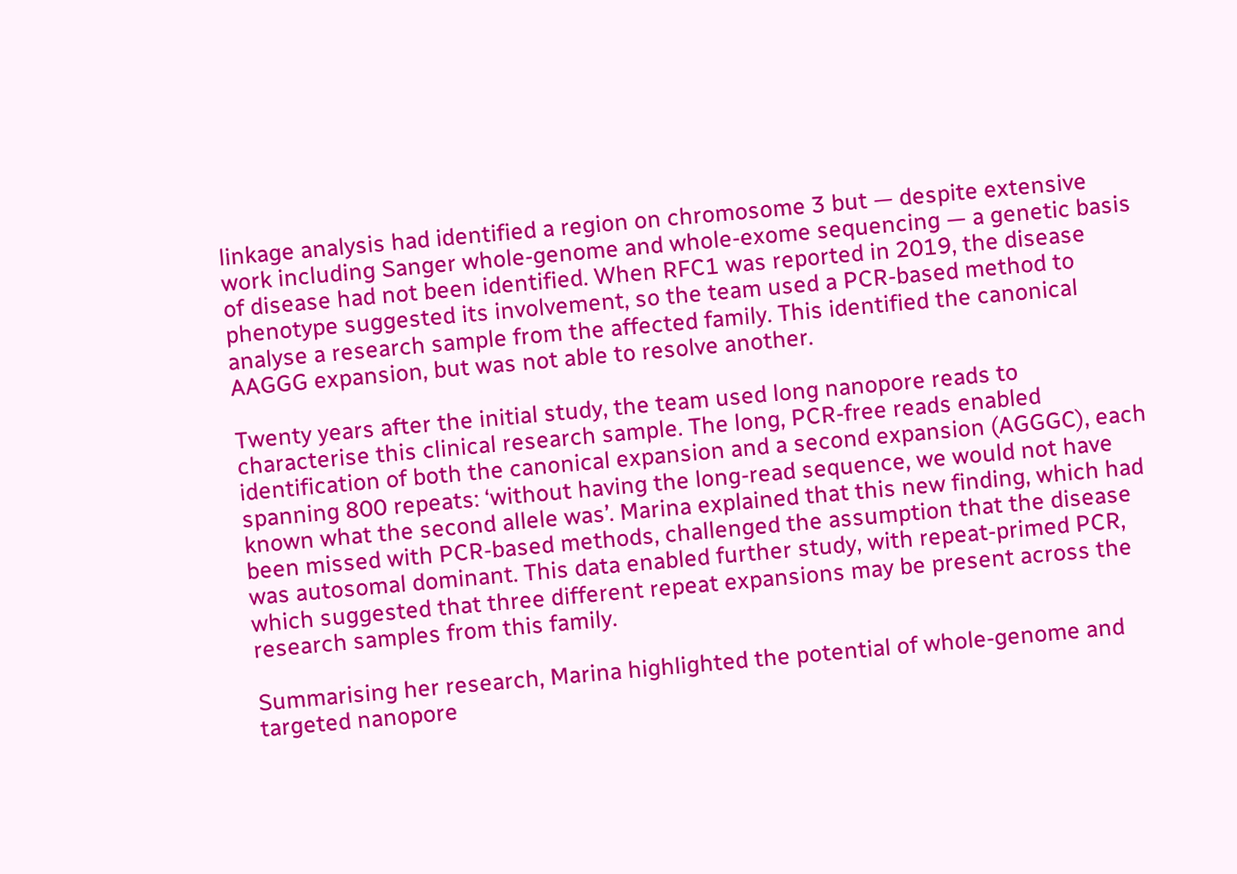linkage analysis had identified a region on chromosome 3 but — despite extensive work including Sanger whole-genome and whole-exome sequencing — a genetic basis of disease had not been identified. When RFC1 was reported in 2019, the disease phenotype suggested its involvement, so the team used a PCR-based method to analyse a research sample from the affected family. This identified the canonical AAGGG expansion, but was not able to resolve another.

Twenty years after the initial study, the team used long nanopore reads to characterise this clinical research sample. The long, PCR-free reads enabled identification of both the canonical expansion and a second expansion (AGGGC), each spanning 800 repeats: ‘without having the long-read sequence, we would not have known what the second allele was’. Marina explained that this new finding, which had been missed with PCR-based methods, challenged the assumption that the disease was autosomal dominant. This data enabled further study, with repeat-primed PCR, which suggested that three different repeat expansions may be present across the research samples from this family.

Summarising her research, Marina highlighted the potential of whole-genome and targeted nanopore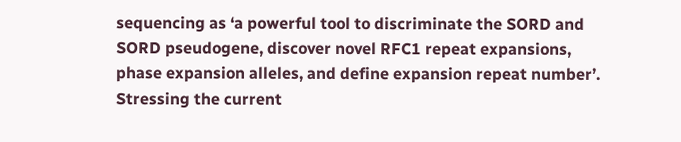sequencing as ‘a powerful tool to discriminate the SORD and SORD pseudogene, discover novel RFC1 repeat expansions, phase expansion alleles, and define expansion repeat number’. Stressing the current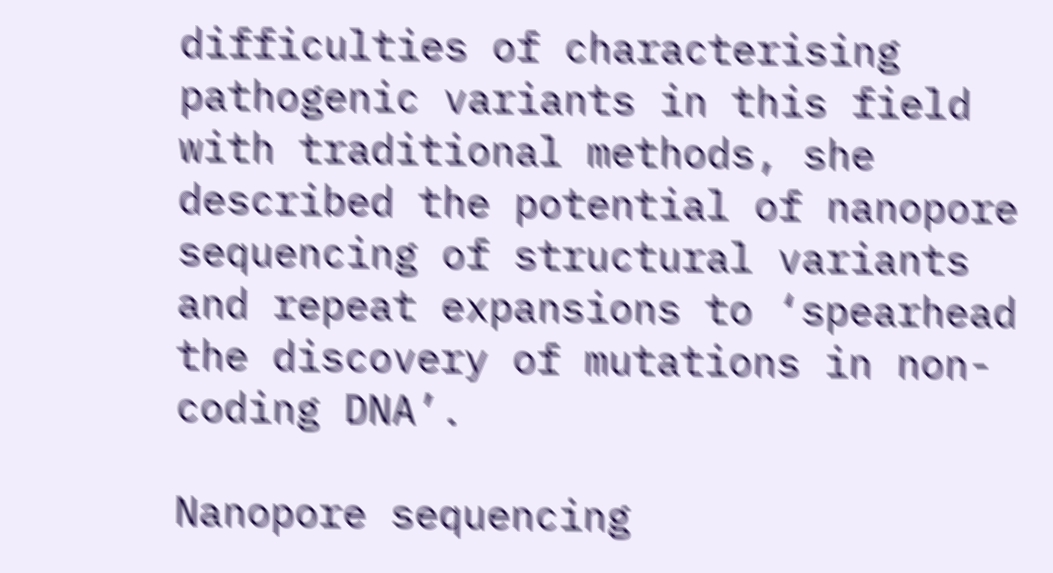difficulties of characterising pathogenic variants in this field with traditional methods, she described the potential of nanopore sequencing of structural variants and repeat expansions to ‘spearhead the discovery of mutations in non-coding DNA’.

Nanopore sequencing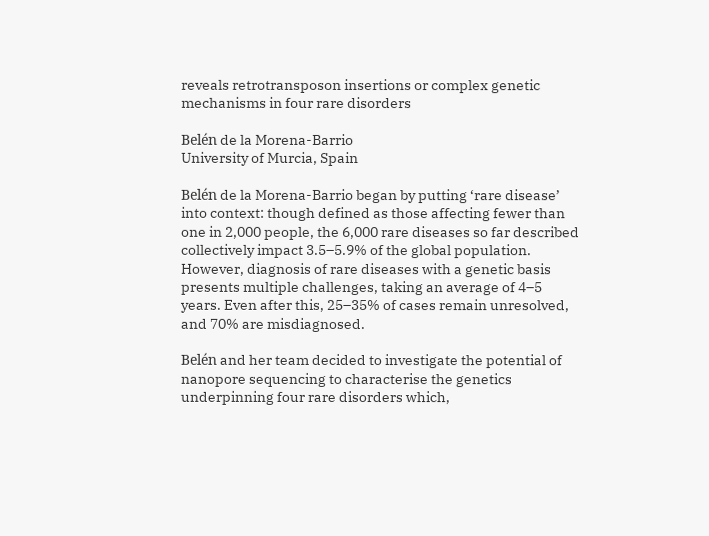reveals retrotransposon insertions or complex genetic mechanisms in four rare disorders

Belén de la Morena-Barrio
University of Murcia, Spain

Belén de la Morena-Barrio began by putting ‘rare disease’ into context: though defined as those affecting fewer than one in 2,000 people, the 6,000 rare diseases so far described collectively impact 3.5–5.9% of the global population. However, diagnosis of rare diseases with a genetic basis presents multiple challenges, taking an average of 4–5 years. Even after this, 25–35% of cases remain unresolved, and 70% are misdiagnosed.

Belén and her team decided to investigate the potential of nanopore sequencing to characterise the genetics underpinning four rare disorders which,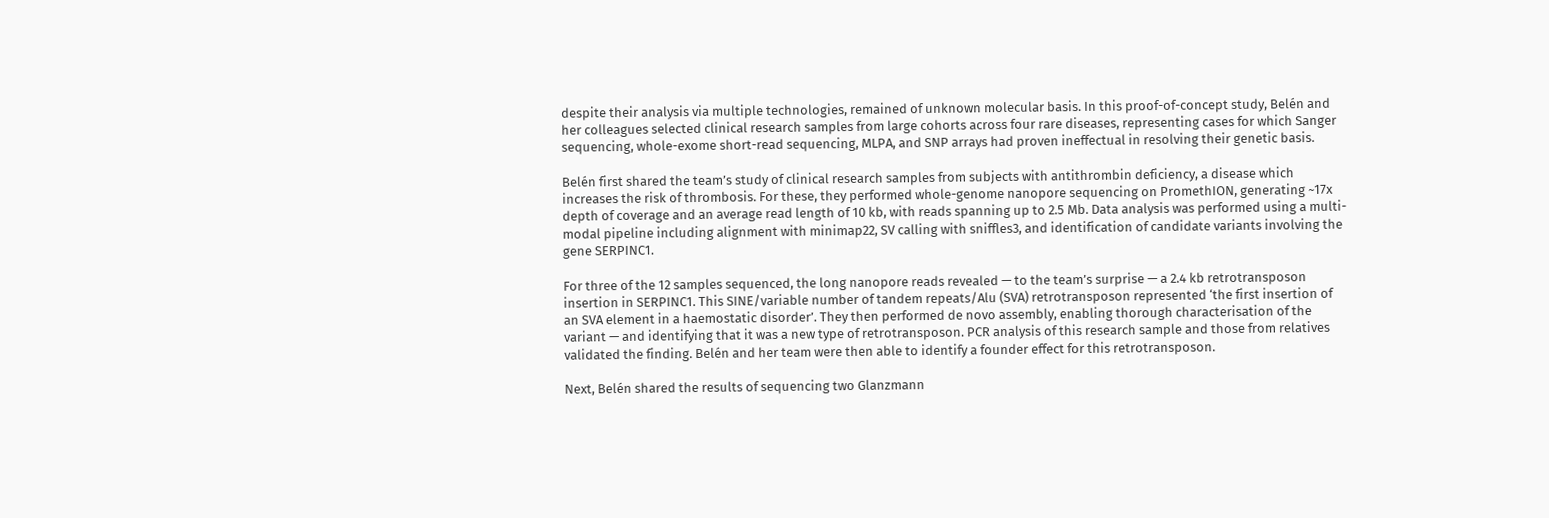despite their analysis via multiple technologies, remained of unknown molecular basis. In this proof-of-concept study, Belén and her colleagues selected clinical research samples from large cohorts across four rare diseases, representing cases for which Sanger sequencing, whole-exome short-read sequencing, MLPA, and SNP arrays had proven ineffectual in resolving their genetic basis.

Belén first shared the team’s study of clinical research samples from subjects with antithrombin deficiency, a disease which increases the risk of thrombosis. For these, they performed whole-genome nanopore sequencing on PromethION, generating ~17x depth of coverage and an average read length of 10 kb, with reads spanning up to 2.5 Mb. Data analysis was performed using a multi-modal pipeline including alignment with minimap22, SV calling with sniffles3, and identification of candidate variants involving the gene SERPINC1.

For three of the 12 samples sequenced, the long nanopore reads revealed — to the team’s surprise — a 2.4 kb retrotransposon insertion in SERPINC1. This SINE/variable number of tandem repeats/Alu (SVA) retrotransposon represented ‘the first insertion of an SVA element in a haemostatic disorder’. They then performed de novo assembly, enabling thorough characterisation of the variant — and identifying that it was a new type of retrotransposon. PCR analysis of this research sample and those from relatives validated the finding. Belén and her team were then able to identify a founder effect for this retrotransposon.

Next, Belén shared the results of sequencing two Glanzmann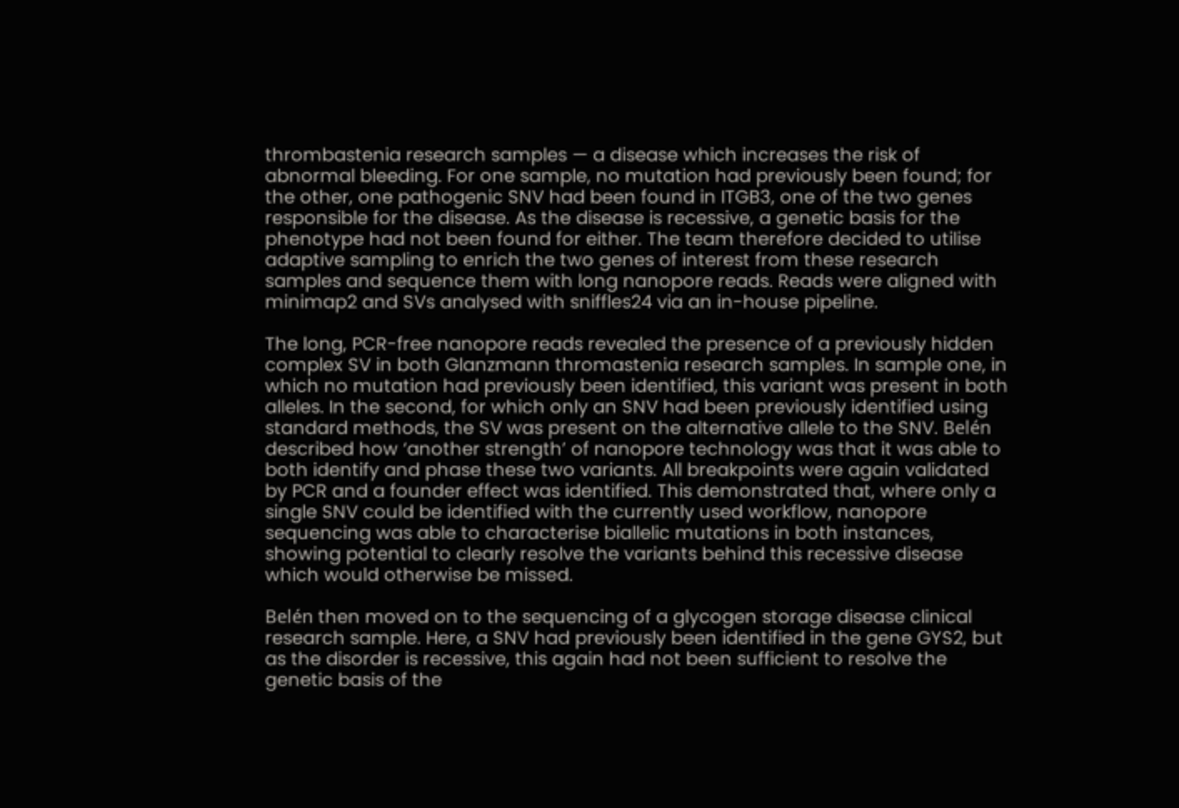thrombastenia research samples — a disease which increases the risk of abnormal bleeding. For one sample, no mutation had previously been found; for the other, one pathogenic SNV had been found in ITGB3, one of the two genes responsible for the disease. As the disease is recessive, a genetic basis for the phenotype had not been found for either. The team therefore decided to utilise adaptive sampling to enrich the two genes of interest from these research samples and sequence them with long nanopore reads. Reads were aligned with minimap2 and SVs analysed with sniffles24 via an in-house pipeline.

The long, PCR-free nanopore reads revealed the presence of a previously hidden complex SV in both Glanzmann thromastenia research samples. In sample one, in which no mutation had previously been identified, this variant was present in both alleles. In the second, for which only an SNV had been previously identified using standard methods, the SV was present on the alternative allele to the SNV. Belén described how ‘another strength’ of nanopore technology was that it was able to both identify and phase these two variants. All breakpoints were again validated by PCR and a founder effect was identified. This demonstrated that, where only a single SNV could be identified with the currently used workflow, nanopore sequencing was able to characterise biallelic mutations in both instances, showing potential to clearly resolve the variants behind this recessive disease which would otherwise be missed.

Belén then moved on to the sequencing of a glycogen storage disease clinical research sample. Here, a SNV had previously been identified in the gene GYS2, but as the disorder is recessive, this again had not been sufficient to resolve the genetic basis of the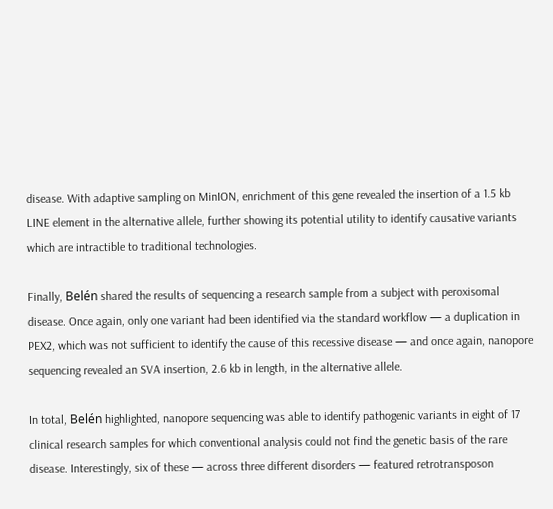disease. With adaptive sampling on MinION, enrichment of this gene revealed the insertion of a 1.5 kb LINE element in the alternative allele, further showing its potential utility to identify causative variants which are intractible to traditional technologies.

Finally, Belén shared the results of sequencing a research sample from a subject with peroxisomal disease. Once again, only one variant had been identified via the standard workflow — a duplication in PEX2, which was not sufficient to identify the cause of this recessive disease — and once again, nanopore sequencing revealed an SVA insertion, 2.6 kb in length, in the alternative allele.

In total, Belén highlighted, nanopore sequencing was able to identify pathogenic variants in eight of 17 clinical research samples for which conventional analysis could not find the genetic basis of the rare disease. Interestingly, six of these — across three different disorders — featured retrotransposon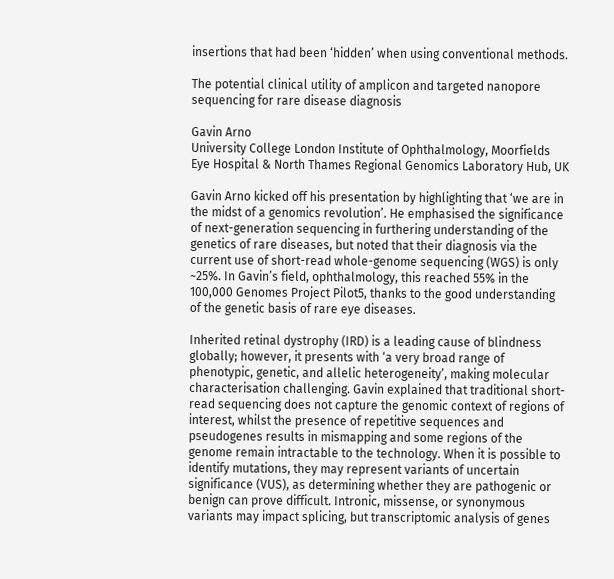insertions that had been ‘hidden’ when using conventional methods.

The potential clinical utility of amplicon and targeted nanopore sequencing for rare disease diagnosis

Gavin Arno
University College London Institute of Ophthalmology, Moorfields Eye Hospital & North Thames Regional Genomics Laboratory Hub, UK

Gavin Arno kicked off his presentation by highlighting that ‘we are in the midst of a genomics revolution’. He emphasised the significance of next-generation sequencing in furthering understanding of the genetics of rare diseases, but noted that their diagnosis via the current use of short-read whole-genome sequencing (WGS) is only ~25%. In Gavin’s field, ophthalmology, this reached 55% in the 100,000 Genomes Project Pilot5, thanks to the good understanding of the genetic basis of rare eye diseases.

Inherited retinal dystrophy (IRD) is a leading cause of blindness globally; however, it presents with ‘a very broad range of phenotypic, genetic, and allelic heterogeneity’, making molecular characterisation challenging. Gavin explained that traditional short-read sequencing does not capture the genomic context of regions of interest, whilst the presence of repetitive sequences and pseudogenes results in mismapping and some regions of the genome remain intractable to the technology. When it is possible to identify mutations, they may represent variants of uncertain significance (VUS), as determining whether they are pathogenic or benign can prove difficult. Intronic, missense, or synonymous variants may impact splicing, but transcriptomic analysis of genes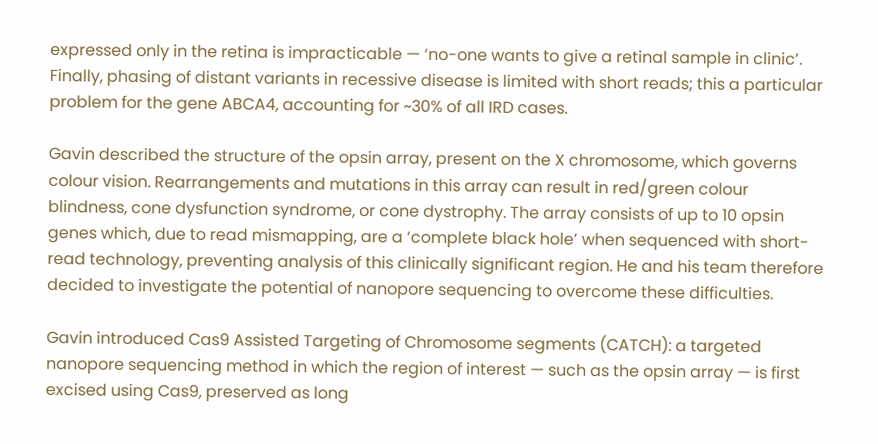expressed only in the retina is impracticable — ‘no-one wants to give a retinal sample in clinic’. Finally, phasing of distant variants in recessive disease is limited with short reads; this a particular problem for the gene ABCA4, accounting for ~30% of all IRD cases.

Gavin described the structure of the opsin array, present on the X chromosome, which governs colour vision. Rearrangements and mutations in this array can result in red/green colour blindness, cone dysfunction syndrome, or cone dystrophy. The array consists of up to 10 opsin genes which, due to read mismapping, are a ‘complete black hole’ when sequenced with short-read technology, preventing analysis of this clinically significant region. He and his team therefore decided to investigate the potential of nanopore sequencing to overcome these difficulties.

Gavin introduced Cas9 Assisted Targeting of Chromosome segments (CATCH): a targeted nanopore sequencing method in which the region of interest — such as the opsin array — is first excised using Cas9, preserved as long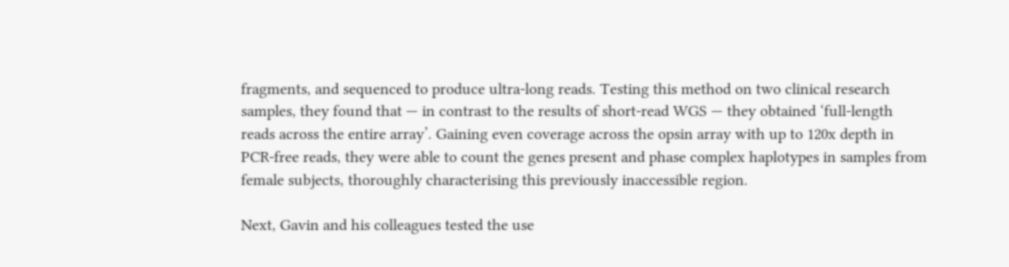fragments, and sequenced to produce ultra-long reads. Testing this method on two clinical research samples, they found that — in contrast to the results of short-read WGS — they obtained ‘full-length reads across the entire array’. Gaining even coverage across the opsin array with up to 120x depth in PCR-free reads, they were able to count the genes present and phase complex haplotypes in samples from female subjects, thoroughly characterising this previously inaccessible region.

Next, Gavin and his colleagues tested the use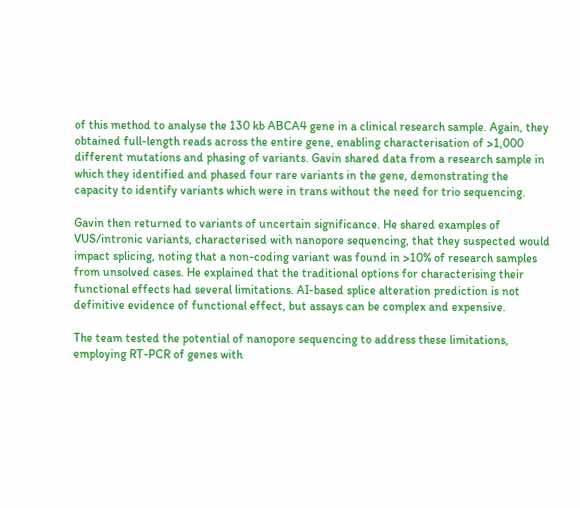of this method to analyse the 130 kb ABCA4 gene in a clinical research sample. Again, they obtained full-length reads across the entire gene, enabling characterisation of >1,000 different mutations and phasing of variants. Gavin shared data from a research sample in which they identified and phased four rare variants in the gene, demonstrating the capacity to identify variants which were in trans without the need for trio sequencing.

Gavin then returned to variants of uncertain significance. He shared examples of VUS/intronic variants, characterised with nanopore sequencing, that they suspected would impact splicing, noting that a non-coding variant was found in >10% of research samples from unsolved cases. He explained that the traditional options for characterising their functional effects had several limitations. AI-based splice alteration prediction is not definitive evidence of functional effect, but assays can be complex and expensive.

The team tested the potential of nanopore sequencing to address these limitations, employing RT-PCR of genes with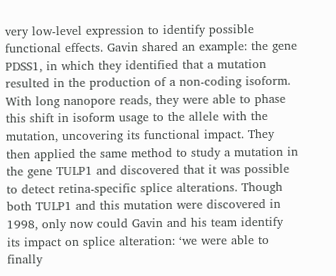very low-level expression to identify possible functional effects. Gavin shared an example: the gene PDSS1, in which they identified that a mutation resulted in the production of a non-coding isoform. With long nanopore reads, they were able to phase this shift in isoform usage to the allele with the mutation, uncovering its functional impact. They then applied the same method to study a mutation in the gene TULP1 and discovered that it was possible to detect retina-specific splice alterations. Though both TULP1 and this mutation were discovered in 1998, only now could Gavin and his team identify its impact on splice alteration: ‘we were able to finally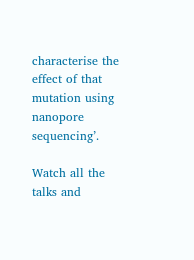characterise the effect of that mutation using nanopore sequencing’.

Watch all the talks and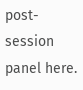post-session panel here.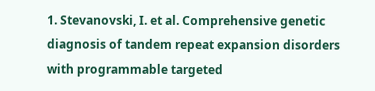1. Stevanovski, I. et al. Comprehensive genetic diagnosis of tandem repeat expansion disorders with programmable targeted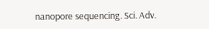nanopore sequencing. Sci. Adv.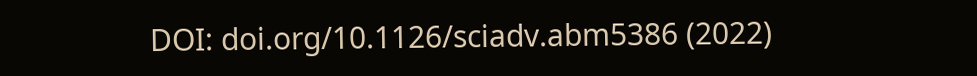DOI: doi.org/10.1126/sciadv.abm5386 (2022)